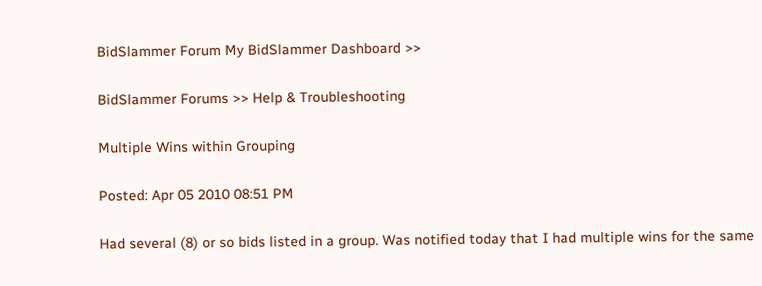BidSlammer Forum My BidSlammer Dashboard >>

BidSlammer Forums >> Help & Troubleshooting

Multiple Wins within Grouping

Posted: Apr 05 2010 08:51 PM

Had several (8) or so bids listed in a group. Was notified today that I had multiple wins for the same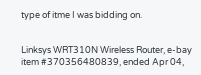type of itme I was bidding on.


Linksys WRT310N Wireless Router, e-bay item #370356480839, ended Apr 04,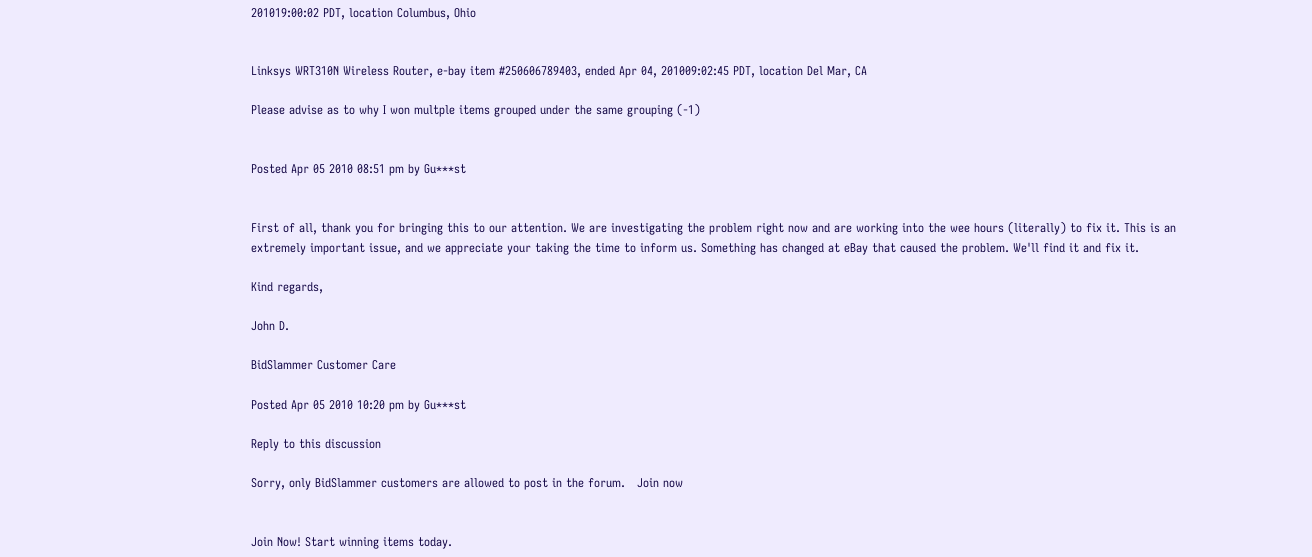201019:00:02 PDT, location Columbus, Ohio


Linksys WRT310N Wireless Router, e-bay item #250606789403, ended Apr 04, 201009:02:45 PDT, location Del Mar, CA

Please advise as to why I won multple items grouped under the same grouping (-1)


Posted Apr 05 2010 08:51 pm by Gu***st


First of all, thank you for bringing this to our attention. We are investigating the problem right now and are working into the wee hours (literally) to fix it. This is an extremely important issue, and we appreciate your taking the time to inform us. Something has changed at eBay that caused the problem. We'll find it and fix it.

Kind regards,

John D.

BidSlammer Customer Care

Posted Apr 05 2010 10:20 pm by Gu***st

Reply to this discussion

Sorry, only BidSlammer customers are allowed to post in the forum.   Join now


Join Now! Start winning items today.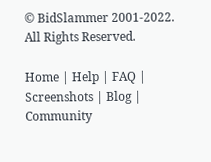© BidSlammer 2001-2022. All Rights Reserved.

Home | Help | FAQ | Screenshots | Blog | Community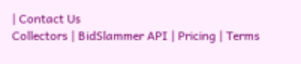| Contact Us
Collectors | BidSlammer API | Pricing | Terms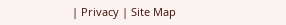| Privacy | Site Map